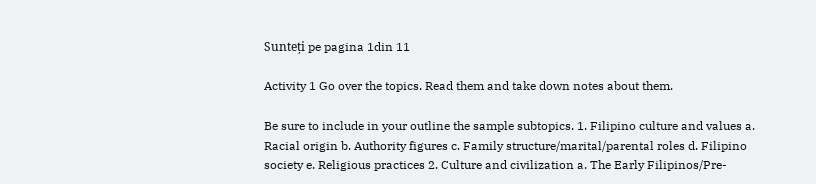Sunteți pe pagina 1din 11

Activity 1 Go over the topics. Read them and take down notes about them.

Be sure to include in your outline the sample subtopics. 1. Filipino culture and values a. Racial origin b. Authority figures c. Family structure/marital/parental roles d. Filipino society e. Religious practices 2. Culture and civilization a. The Early Filipinos/Pre-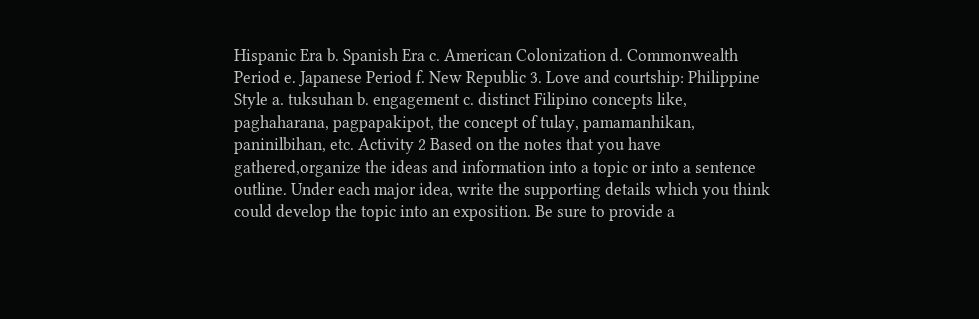Hispanic Era b. Spanish Era c. American Colonization d. Commonwealth Period e. Japanese Period f. New Republic 3. Love and courtship: Philippine Style a. tuksuhan b. engagement c. distinct Filipino concepts like, paghaharana, pagpapakipot, the concept of tulay, pamamanhikan, paninilbihan, etc. Activity 2 Based on the notes that you have gathered,organize the ideas and information into a topic or into a sentence outline. Under each major idea, write the supporting details which you think could develop the topic into an exposition. Be sure to provide a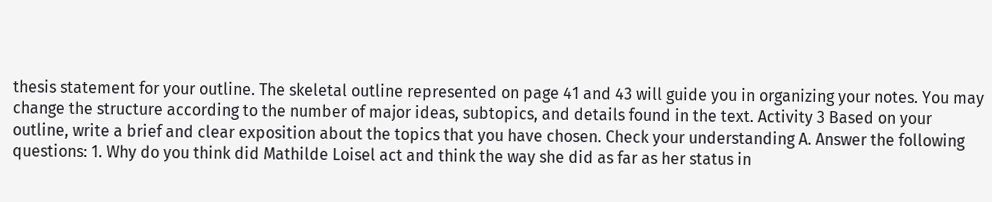thesis statement for your outline. The skeletal outline represented on page 41 and 43 will guide you in organizing your notes. You may change the structure according to the number of major ideas, subtopics, and details found in the text. Activity 3 Based on your outline, write a brief and clear exposition about the topics that you have chosen. Check your understanding A. Answer the following questions: 1. Why do you think did Mathilde Loisel act and think the way she did as far as her status in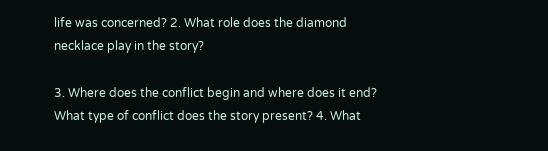life was concerned? 2. What role does the diamond necklace play in the story?

3. Where does the conflict begin and where does it end? What type of conflict does the story present? 4. What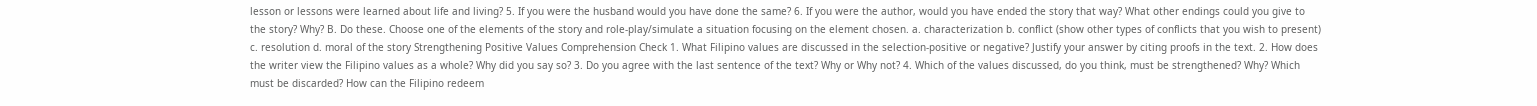lesson or lessons were learned about life and living? 5. If you were the husband would you have done the same? 6. If you were the author, would you have ended the story that way? What other endings could you give to the story? Why? B. Do these. Choose one of the elements of the story and role-play/simulate a situation focusing on the element chosen. a. characterization b. conflict (show other types of conflicts that you wish to present) c. resolution d. moral of the story Strengthening Positive Values Comprehension Check 1. What Filipino values are discussed in the selection-positive or negative? Justify your answer by citing proofs in the text. 2. How does the writer view the Filipino values as a whole? Why did you say so? 3. Do you agree with the last sentence of the text? Why or Why not? 4. Which of the values discussed, do you think, must be strengthened? Why? Which must be discarded? How can the Filipino redeem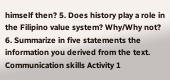himself then? 5. Does history play a role in the Filipino value system? Why/Why not? 6. Summarize in five statements the information you derived from the text. Communication skills Activity 1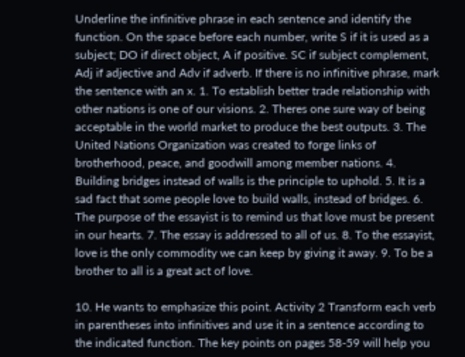Underline the infinitive phrase in each sentence and identify the function. On the space before each number, write S if it is used as a subject; DO if direct object, A if positive. SC if subject complement, Adj if adjective and Adv if adverb. If there is no infinitive phrase, mark the sentence with an x. 1. To establish better trade relationship with other nations is one of our visions. 2. Theres one sure way of being acceptable in the world market to produce the best outputs. 3. The United Nations Organization was created to forge links of brotherhood, peace, and goodwill among member nations. 4. Building bridges instead of walls is the principle to uphold. 5. It is a sad fact that some people love to build walls, instead of bridges. 6. The purpose of the essayist is to remind us that love must be present in our hearts. 7. The essay is addressed to all of us. 8. To the essayist, love is the only commodity we can keep by giving it away. 9. To be a brother to all is a great act of love.

10. He wants to emphasize this point. Activity 2 Transform each verb in parentheses into infinitives and use it in a sentence according to the indicated function. The key points on pages 58-59 will help you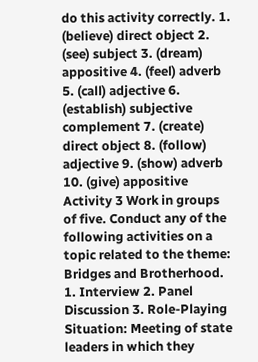do this activity correctly. 1. (believe) direct object 2. (see) subject 3. (dream) appositive 4. (feel) adverb 5. (call) adjective 6. (establish) subjective complement 7. (create) direct object 8. (follow) adjective 9. (show) adverb 10. (give) appositive Activity 3 Work in groups of five. Conduct any of the following activities on a topic related to the theme: Bridges and Brotherhood. 1. Interview 2. Panel Discussion 3. Role-Playing Situation: Meeting of state leaders in which they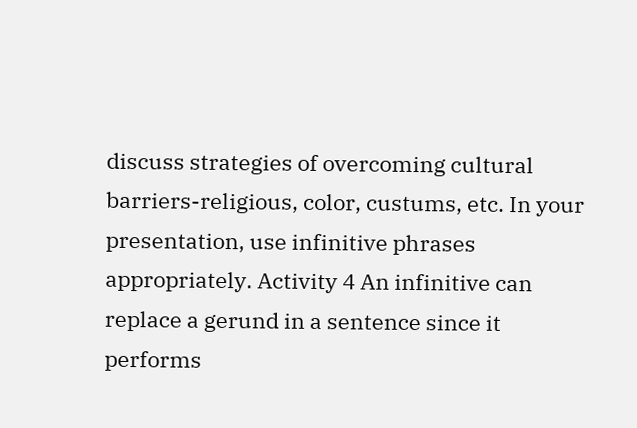discuss strategies of overcoming cultural barriers-religious, color, custums, etc. In your presentation, use infinitive phrases appropriately. Activity 4 An infinitive can replace a gerund in a sentence since it performs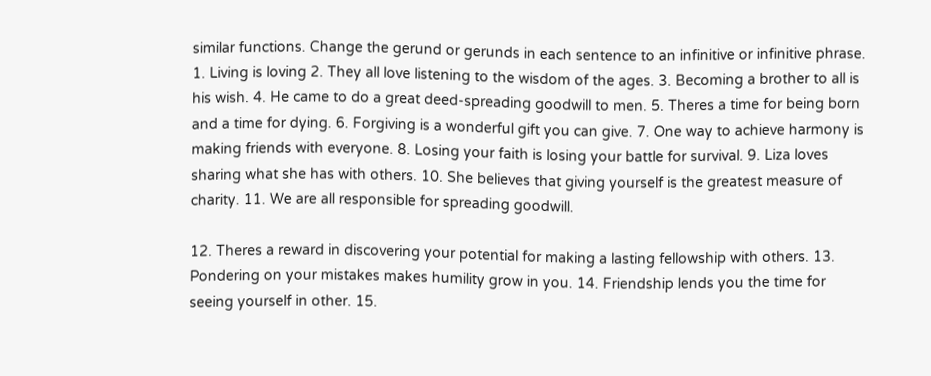similar functions. Change the gerund or gerunds in each sentence to an infinitive or infinitive phrase. 1. Living is loving 2. They all love listening to the wisdom of the ages. 3. Becoming a brother to all is his wish. 4. He came to do a great deed-spreading goodwill to men. 5. Theres a time for being born and a time for dying. 6. Forgiving is a wonderful gift you can give. 7. One way to achieve harmony is making friends with everyone. 8. Losing your faith is losing your battle for survival. 9. Liza loves sharing what she has with others. 10. She believes that giving yourself is the greatest measure of charity. 11. We are all responsible for spreading goodwill.

12. Theres a reward in discovering your potential for making a lasting fellowship with others. 13. Pondering on your mistakes makes humility grow in you. 14. Friendship lends you the time for seeing yourself in other. 15.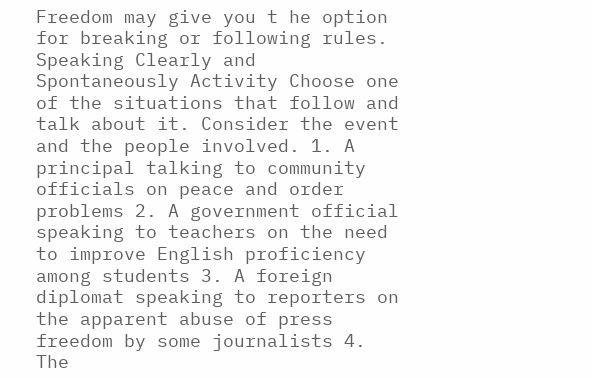Freedom may give you t he option for breaking or following rules. Speaking Clearly and Spontaneously Activity Choose one of the situations that follow and talk about it. Consider the event and the people involved. 1. A principal talking to community officials on peace and order problems 2. A government official speaking to teachers on the need to improve English proficiency among students 3. A foreign diplomat speaking to reporters on the apparent abuse of press freedom by some journalists 4. The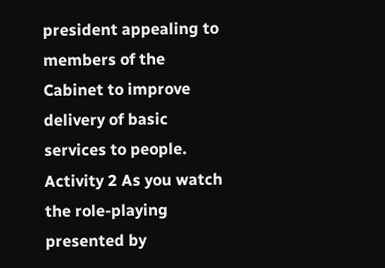president appealing to members of the Cabinet to improve delivery of basic services to people. Activity 2 As you watch the role-playing presented by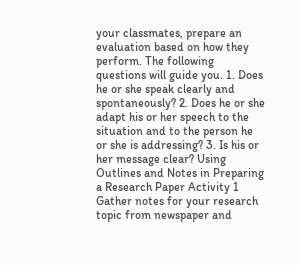your classmates, prepare an evaluation based on how they perform. The following questions will guide you. 1. Does he or she speak clearly and spontaneously? 2. Does he or she adapt his or her speech to the situation and to the person he or she is addressing? 3. Is his or her message clear? Using Outlines and Notes in Preparing a Research Paper Activity 1 Gather notes for your research topic from newspaper and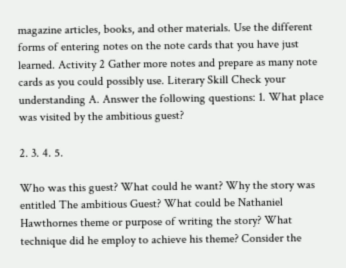magazine articles, books, and other materials. Use the different forms of entering notes on the note cards that you have just learned. Activity 2 Gather more notes and prepare as many note cards as you could possibly use. Literary Skill Check your understanding A. Answer the following questions: 1. What place was visited by the ambitious guest?

2. 3. 4. 5.

Who was this guest? What could he want? Why the story was entitled The ambitious Guest? What could be Nathaniel Hawthornes theme or purpose of writing the story? What technique did he employ to achieve his theme? Consider the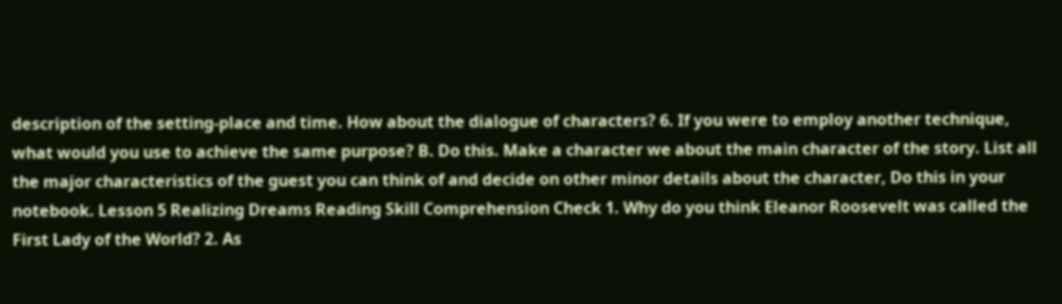description of the setting-place and time. How about the dialogue of characters? 6. If you were to employ another technique, what would you use to achieve the same purpose? B. Do this. Make a character we about the main character of the story. List all the major characteristics of the guest you can think of and decide on other minor details about the character, Do this in your notebook. Lesson 5 Realizing Dreams Reading Skill Comprehension Check 1. Why do you think Eleanor Roosevelt was called the First Lady of the World? 2. As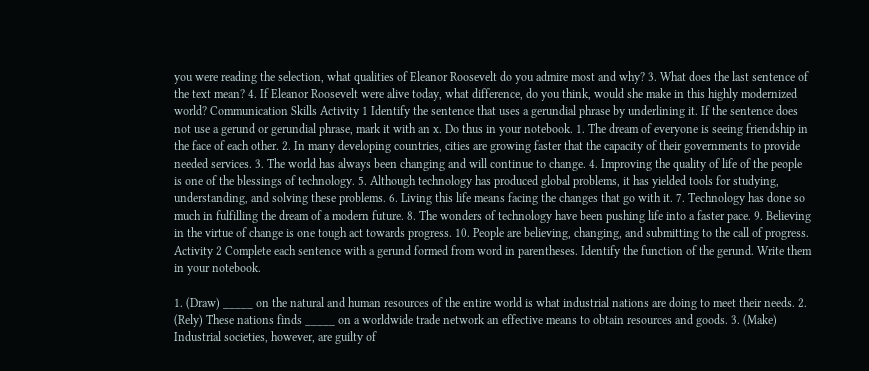you were reading the selection, what qualities of Eleanor Roosevelt do you admire most and why? 3. What does the last sentence of the text mean? 4. If Eleanor Roosevelt were alive today, what difference, do you think, would she make in this highly modernized world? Communication Skills Activity 1 Identify the sentence that uses a gerundial phrase by underlining it. If the sentence does not use a gerund or gerundial phrase, mark it with an x. Do thus in your notebook. 1. The dream of everyone is seeing friendship in the face of each other. 2. In many developing countries, cities are growing faster that the capacity of their governments to provide needed services. 3. The world has always been changing and will continue to change. 4. Improving the quality of life of the people is one of the blessings of technology. 5. Although technology has produced global problems, it has yielded tools for studying, understanding, and solving these problems. 6. Living this life means facing the changes that go with it. 7. Technology has done so much in fulfilling the dream of a modern future. 8. The wonders of technology have been pushing life into a faster pace. 9. Believing in the virtue of change is one tough act towards progress. 10. People are believing, changing, and submitting to the call of progress. Activity 2 Complete each sentence with a gerund formed from word in parentheses. Identify the function of the gerund. Write them in your notebook.

1. (Draw) _____ on the natural and human resources of the entire world is what industrial nations are doing to meet their needs. 2. (Rely) These nations finds _____ on a worldwide trade network an effective means to obtain resources and goods. 3. (Make) Industrial societies, however, are guilty of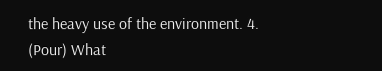the heavy use of the environment. 4. (Pour) What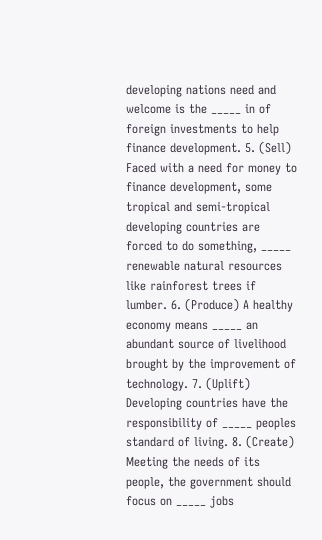developing nations need and welcome is the _____ in of foreign investments to help finance development. 5. (Sell) Faced with a need for money to finance development, some tropical and semi-tropical developing countries are forced to do something, _____ renewable natural resources like rainforest trees if lumber. 6. (Produce) A healthy economy means _____ an abundant source of livelihood brought by the improvement of technology. 7. (Uplift) Developing countries have the responsibility of _____ peoples standard of living. 8. (Create) Meeting the needs of its people, the government should focus on _____ jobs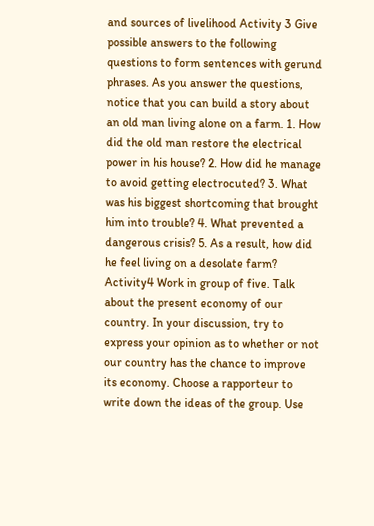and sources of livelihood Activity 3 Give possible answers to the following questions to form sentences with gerund phrases. As you answer the questions, notice that you can build a story about an old man living alone on a farm. 1. How did the old man restore the electrical power in his house? 2. How did he manage to avoid getting electrocuted? 3. What was his biggest shortcoming that brought him into trouble? 4. What prevented a dangerous crisis? 5. As a result, how did he feel living on a desolate farm? Activity4 Work in group of five. Talk about the present economy of our country. In your discussion, try to express your opinion as to whether or not our country has the chance to improve its economy. Choose a rapporteur to write down the ideas of the group. Use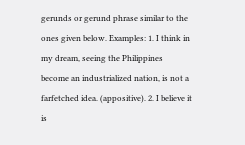gerunds or gerund phrase similar to the ones given below. Examples: 1. I think in my dream, seeing the Philippines become an industrialized nation, is not a farfetched idea. (appositive). 2. I believe it is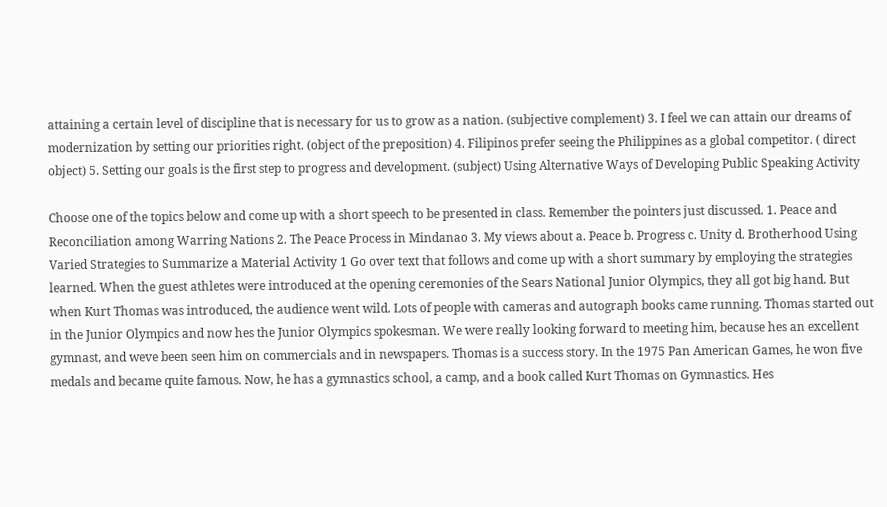attaining a certain level of discipline that is necessary for us to grow as a nation. (subjective complement) 3. I feel we can attain our dreams of modernization by setting our priorities right. (object of the preposition) 4. Filipinos prefer seeing the Philippines as a global competitor. ( direct object) 5. Setting our goals is the first step to progress and development. (subject) Using Alternative Ways of Developing Public Speaking Activity

Choose one of the topics below and come up with a short speech to be presented in class. Remember the pointers just discussed. 1. Peace and Reconciliation among Warring Nations 2. The Peace Process in Mindanao 3. My views about a. Peace b. Progress c. Unity d. Brotherhood Using Varied Strategies to Summarize a Material Activity 1 Go over text that follows and come up with a short summary by employing the strategies learned. When the guest athletes were introduced at the opening ceremonies of the Sears National Junior Olympics, they all got big hand. But when Kurt Thomas was introduced, the audience went wild. Lots of people with cameras and autograph books came running. Thomas started out in the Junior Olympics and now hes the Junior Olympics spokesman. We were really looking forward to meeting him, because hes an excellent gymnast, and weve been seen him on commercials and in newspapers. Thomas is a success story. In the 1975 Pan American Games, he won five medals and became quite famous. Now, he has a gymnastics school, a camp, and a book called Kurt Thomas on Gymnastics. Hes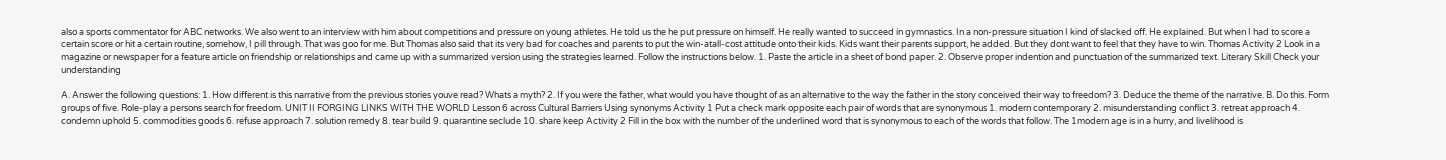also a sports commentator for ABC networks. We also went to an interview with him about competitions and pressure on young athletes. He told us the he put pressure on himself. He really wanted to succeed in gymnastics. In a non-pressure situation I kind of slacked off. He explained. But when I had to score a certain score or hit a certain routine, somehow, I pill through. That was goo for me. But Thomas also said that its very bad for coaches and parents to put the win-atall-cost attitude onto their kids. Kids want their parents support, he added. But they dont want to feel that they have to win. Thomas Activity 2 Look in a magazine or newspaper for a feature article on friendship or relationships and came up with a summarized version using the strategies learned. Follow the instructions below. 1. Paste the article in a sheet of bond paper. 2. Observe proper indention and punctuation of the summarized text. Literary Skill Check your understanding

A. Answer the following questions: 1. How different is this narrative from the previous stories youve read? Whats a myth? 2. If you were the father, what would you have thought of as an alternative to the way the father in the story conceived their way to freedom? 3. Deduce the theme of the narrative. B. Do this. Form groups of five. Role-play a persons search for freedom. UNIT II FORGING LINKS WITH THE WORLD Lesson 6 across Cultural Barriers Using synonyms Activity 1 Put a check mark opposite each pair of words that are synonymous 1. modern contemporary 2. misunderstanding conflict 3. retreat approach 4. condemn uphold 5. commodities goods 6. refuse approach 7. solution remedy 8. tear build 9. quarantine seclude 10. share keep Activity 2 Fill in the box with the number of the underlined word that is synonymous to each of the words that follow. The 1modern age is in a hurry, and livelihood is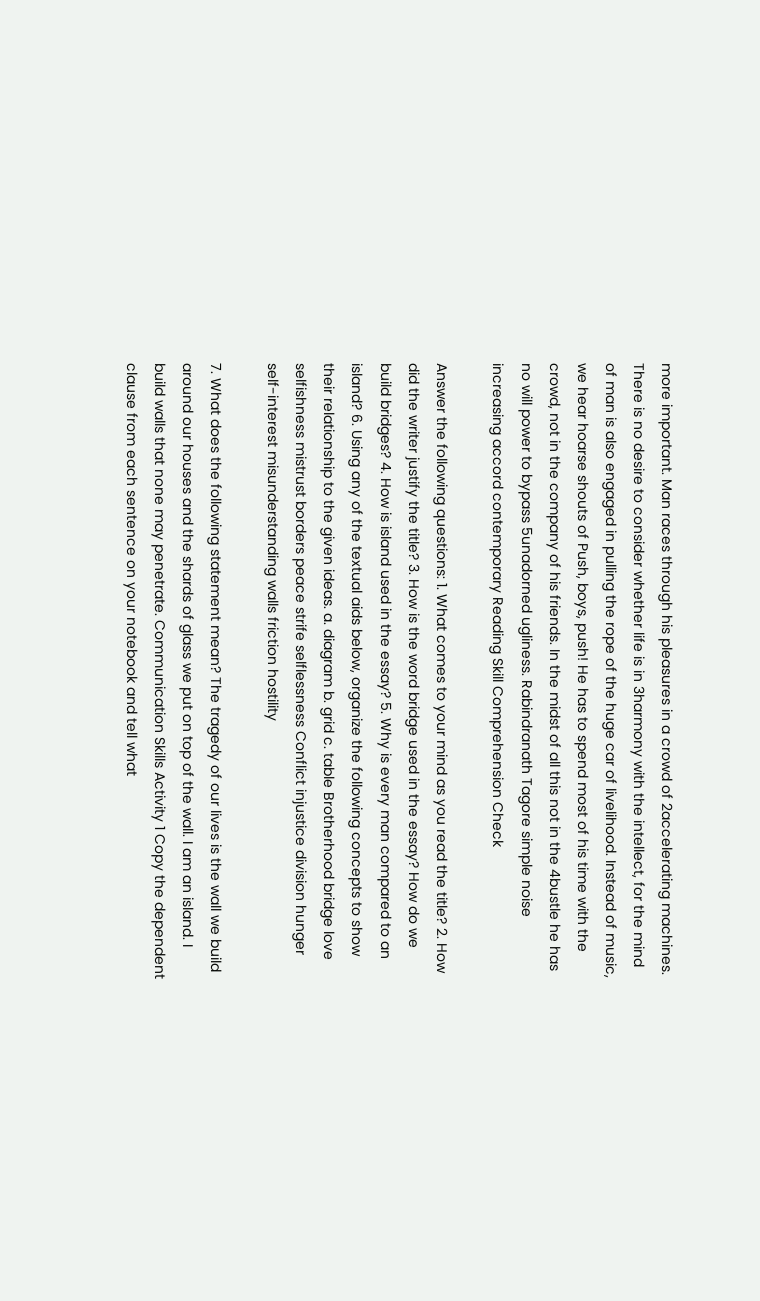more important. Man races through his pleasures in a crowd of 2accelerating machines. There is no desire to consider whether life is in 3harmony with the intellect, for the mind of man is also engaged in pulling the rope of the huge car of livelihood. Instead of music, we hear hoarse shouts of Push, boys, push! He has to spend most of his time with the crowd, not in the company of his friends. In the midst of all this not in the 4bustle he has no will power to bypass 5unadorned ugliness. Rabindranath Tagore simple noise increasing accord contemporary Reading Skill Comprehension Check

Answer the following questions: 1. What comes to your mind as you read the title? 2. How did the writer justify the title? 3. How is the word bridge used in the essay? How do we build bridges? 4. How is island used in the essay? 5. Why is every man compared to an island? 6. Using any of the textual aids below, organize the following concepts to show their relationship to the given ideas. a. diagram b. grid c. table Brotherhood bridge love selfishness mistrust borders peace strife selflessness Conflict injustice division hunger self-interest misunderstanding walls friction hostility

7. What does the following statement mean? The tragedy of our lives is the wall we build around our houses and the shards of glass we put on top of the wall. I am an island. I build walls that none may penetrate. Communication Skills Activity 1 Copy the dependent clause from each sentence on your notebook and tell what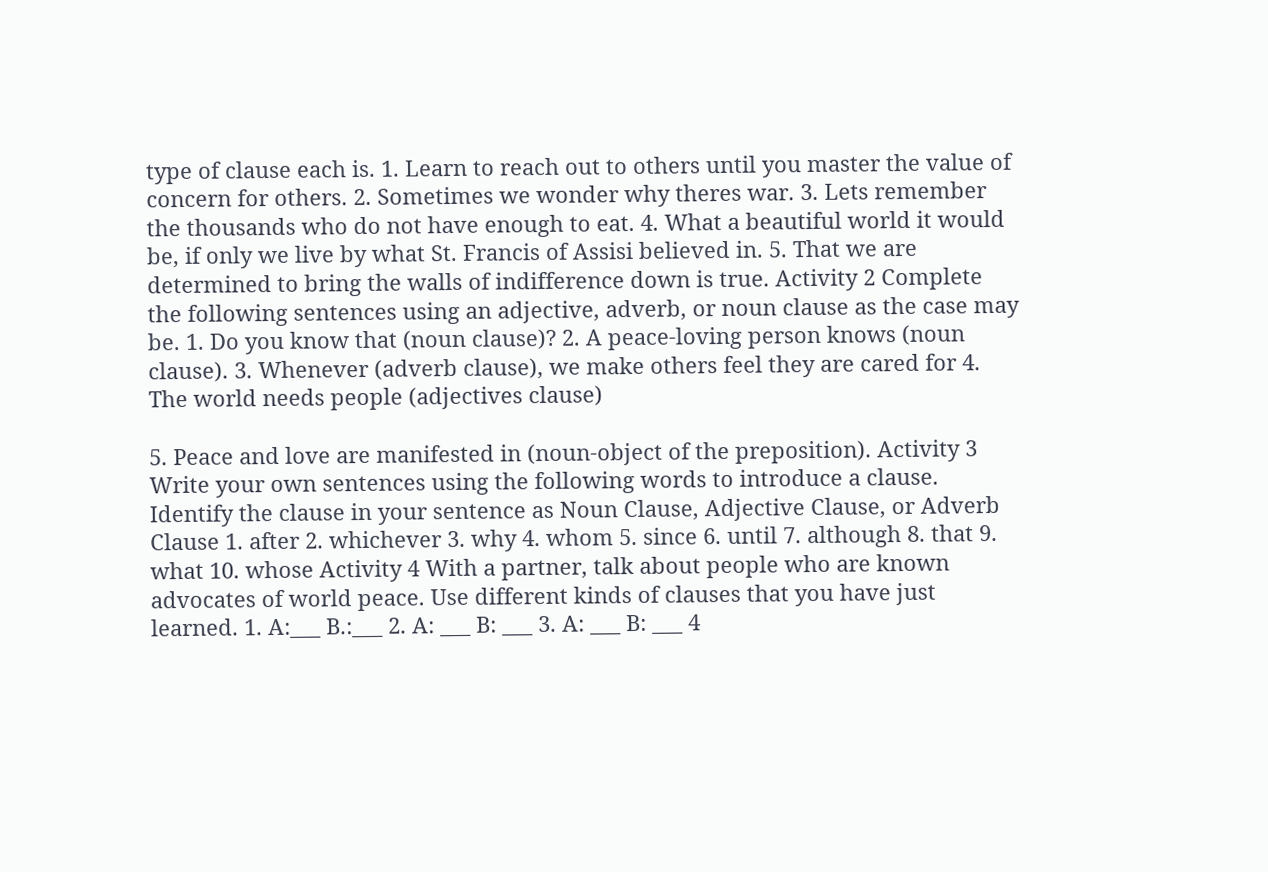type of clause each is. 1. Learn to reach out to others until you master the value of concern for others. 2. Sometimes we wonder why theres war. 3. Lets remember the thousands who do not have enough to eat. 4. What a beautiful world it would be, if only we live by what St. Francis of Assisi believed in. 5. That we are determined to bring the walls of indifference down is true. Activity 2 Complete the following sentences using an adjective, adverb, or noun clause as the case may be. 1. Do you know that (noun clause)? 2. A peace-loving person knows (noun clause). 3. Whenever (adverb clause), we make others feel they are cared for 4. The world needs people (adjectives clause)

5. Peace and love are manifested in (noun-object of the preposition). Activity 3 Write your own sentences using the following words to introduce a clause. Identify the clause in your sentence as Noun Clause, Adjective Clause, or Adverb Clause 1. after 2. whichever 3. why 4. whom 5. since 6. until 7. although 8. that 9. what 10. whose Activity 4 With a partner, talk about people who are known advocates of world peace. Use different kinds of clauses that you have just learned. 1. A:___ B.:___ 2. A: ___ B: ___ 3. A: ___ B: ___ 4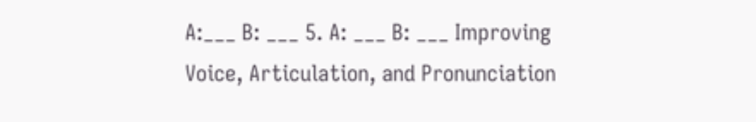A:___ B: ___ 5. A: ___ B: ___ Improving Voice, Articulation, and Pronunciation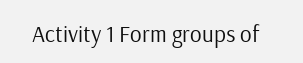Activity 1 Form groups of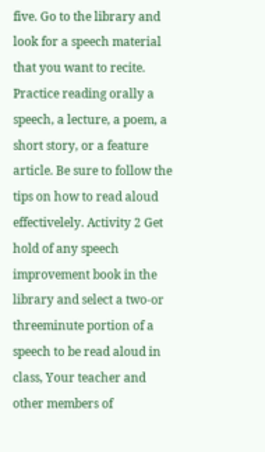five. Go to the library and look for a speech material that you want to recite. Practice reading orally a speech, a lecture, a poem, a short story, or a feature article. Be sure to follow the tips on how to read aloud effectivelely. Activity 2 Get hold of any speech improvement book in the library and select a two-or threeminute portion of a speech to be read aloud in class, Your teacher and other members of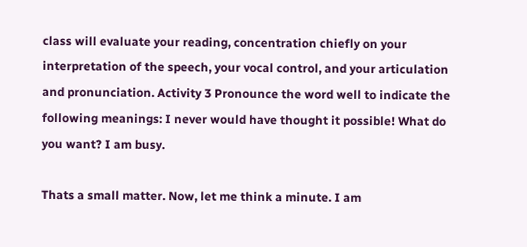class will evaluate your reading, concentration chiefly on your interpretation of the speech, your vocal control, and your articulation and pronunciation. Activity 3 Pronounce the word well to indicate the following meanings: I never would have thought it possible! What do you want? I am busy.

Thats a small matter. Now, let me think a minute. I am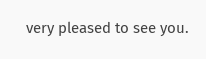very pleased to see you.